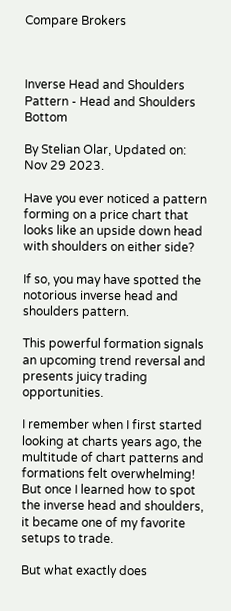Compare Brokers



Inverse Head and Shoulders Pattern - Head and Shoulders Bottom

By Stelian Olar, Updated on: Nov 29 2023.

Have you ever noticed a pattern forming on a price chart that looks like an upside down head with shoulders on either side?

If so, you may have spotted the notorious inverse head and shoulders pattern.

This powerful formation signals an upcoming trend reversal and presents juicy trading opportunities.

I remember when I first started looking at charts years ago, the multitude of chart patterns and formations felt overwhelming! But once I learned how to spot the inverse head and shoulders, it became one of my favorite setups to trade.

But what exactly does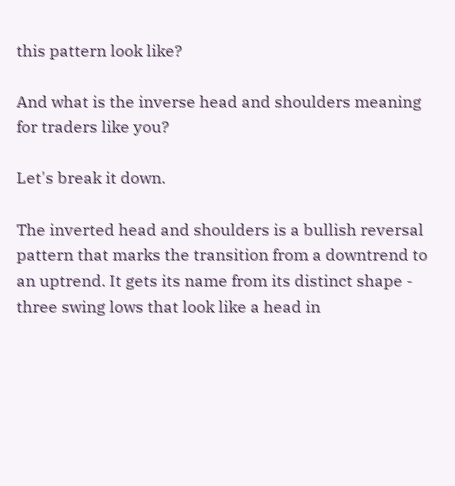this pattern look like?

And what is the inverse head and shoulders meaning for traders like you?

Let's break it down.

The inverted head and shoulders is a bullish reversal pattern that marks the transition from a downtrend to an uptrend. It gets its name from its distinct shape - three swing lows that look like a head in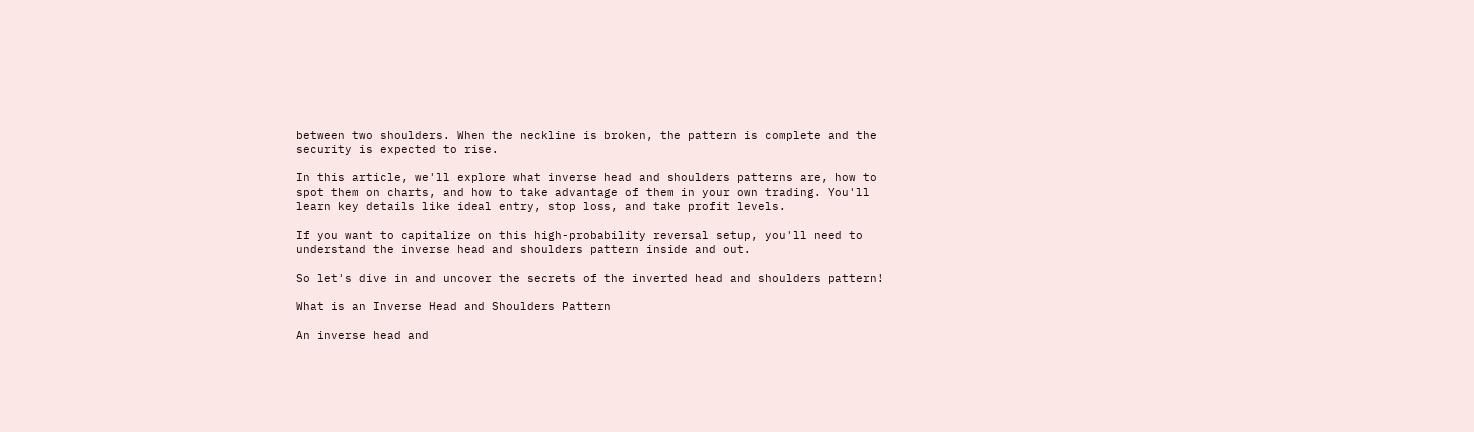between two shoulders. When the neckline is broken, the pattern is complete and the security is expected to rise.

In this article, we'll explore what inverse head and shoulders patterns are, how to spot them on charts, and how to take advantage of them in your own trading. You'll learn key details like ideal entry, stop loss, and take profit levels.

If you want to capitalize on this high-probability reversal setup, you'll need to understand the inverse head and shoulders pattern inside and out.

So let's dive in and uncover the secrets of the inverted head and shoulders pattern!

What is an Inverse Head and Shoulders Pattern

An inverse head and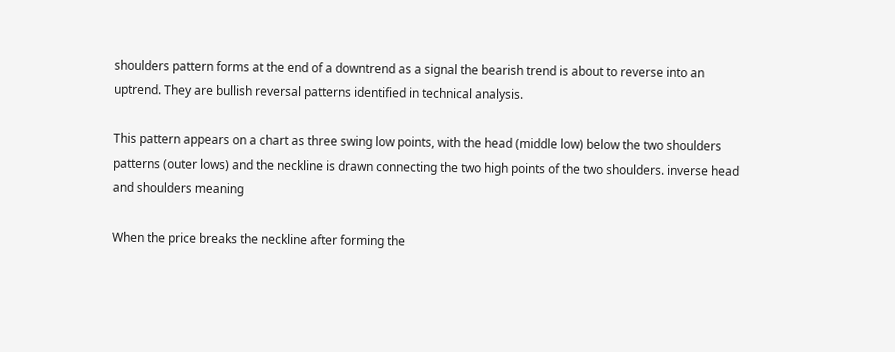shoulders pattern forms at the end of a downtrend as a signal the bearish trend is about to reverse into an uptrend. They are bullish reversal patterns identified in technical analysis.

This pattern appears on a chart as three swing low points, with the head (middle low) below the two shoulders patterns (outer lows) and the neckline is drawn connecting the two high points of the two shoulders. inverse head and shoulders meaning

When the price breaks the neckline after forming the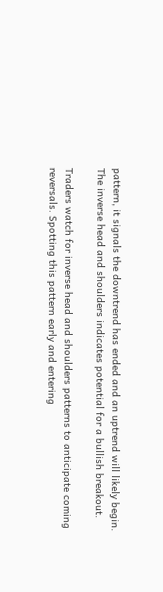pattern, it signals the downtrend has ended and an uptrend will likely begin. The inverse head and shoulders indicates potential for a bullish breakout.

Traders watch for inverse head and shoulders patterns to anticipate coming reversals. Spotting this pattern early and entering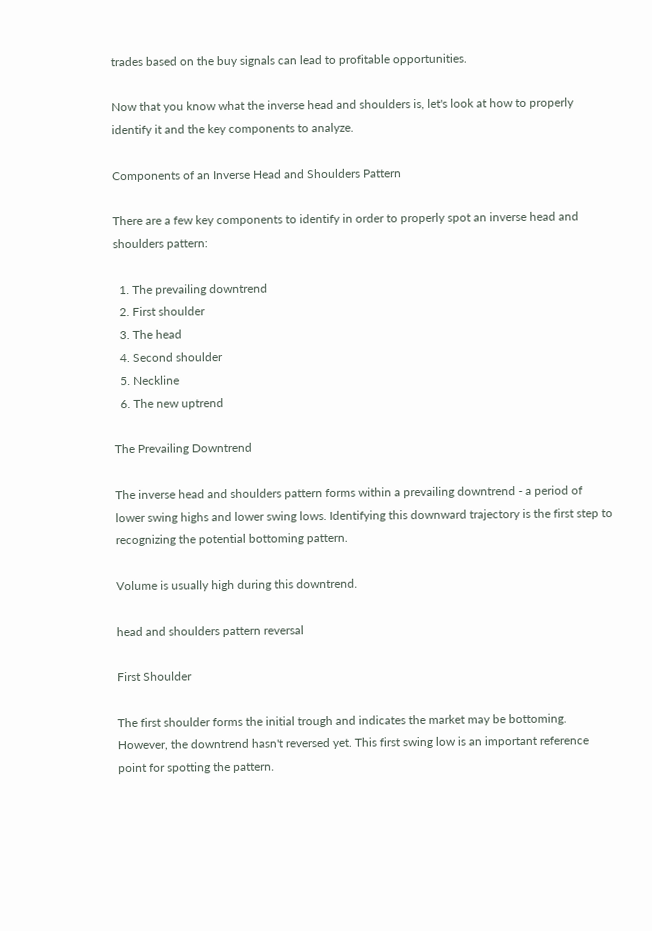trades based on the buy signals can lead to profitable opportunities.

Now that you know what the inverse head and shoulders is, let's look at how to properly identify it and the key components to analyze.

Components of an Inverse Head and Shoulders Pattern

There are a few key components to identify in order to properly spot an inverse head and shoulders pattern:

  1. The prevailing downtrend
  2. First shoulder
  3. The head
  4. Second shoulder
  5. Neckline
  6. The new uptrend

The Prevailing Downtrend

The inverse head and shoulders pattern forms within a prevailing downtrend - a period of lower swing highs and lower swing lows. Identifying this downward trajectory is the first step to recognizing the potential bottoming pattern.

Volume is usually high during this downtrend.

head and shoulders pattern reversal

First Shoulder

The first shoulder forms the initial trough and indicates the market may be bottoming. However, the downtrend hasn't reversed yet. This first swing low is an important reference point for spotting the pattern.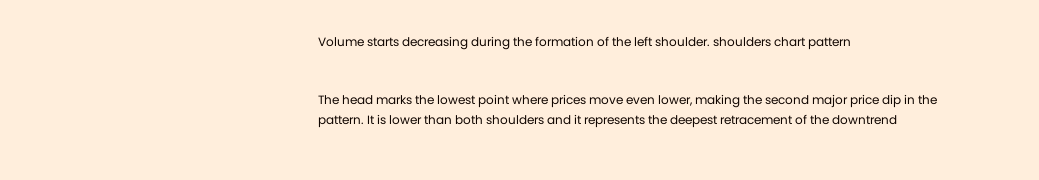Volume starts decreasing during the formation of the left shoulder. shoulders chart pattern


The head marks the lowest point where prices move even lower, making the second major price dip in the pattern. It is lower than both shoulders and it represents the deepest retracement of the downtrend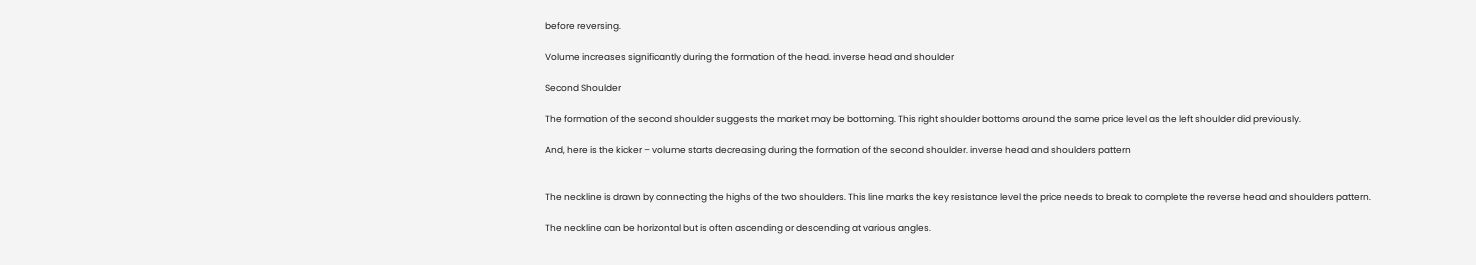before reversing.

Volume increases significantly during the formation of the head. inverse head and shoulder

Second Shoulder

The formation of the second shoulder suggests the market may be bottoming. This right shoulder bottoms around the same price level as the left shoulder did previously.

And, here is the kicker – volume starts decreasing during the formation of the second shoulder. inverse head and shoulders pattern


The neckline is drawn by connecting the highs of the two shoulders. This line marks the key resistance level the price needs to break to complete the reverse head and shoulders pattern.

The neckline can be horizontal but is often ascending or descending at various angles.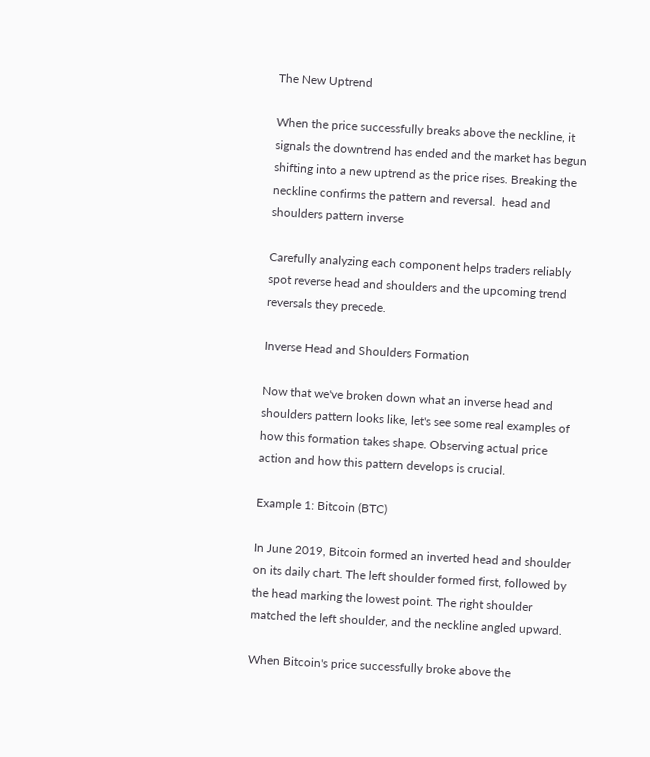The New Uptrend

When the price successfully breaks above the neckline, it signals the downtrend has ended and the market has begun shifting into a new uptrend as the price rises. Breaking the neckline confirms the pattern and reversal.  head and shoulders pattern inverse

Carefully analyzing each component helps traders reliably spot reverse head and shoulders and the upcoming trend reversals they precede.

Inverse Head and Shoulders Formation

Now that we've broken down what an inverse head and shoulders pattern looks like, let's see some real examples of how this formation takes shape. Observing actual price action and how this pattern develops is crucial.

Example 1: Bitcoin (BTC)

In June 2019, Bitcoin formed an inverted head and shoulder on its daily chart. The left shoulder formed first, followed by the head marking the lowest point. The right shoulder matched the left shoulder, and the neckline angled upward.

When Bitcoin's price successfully broke above the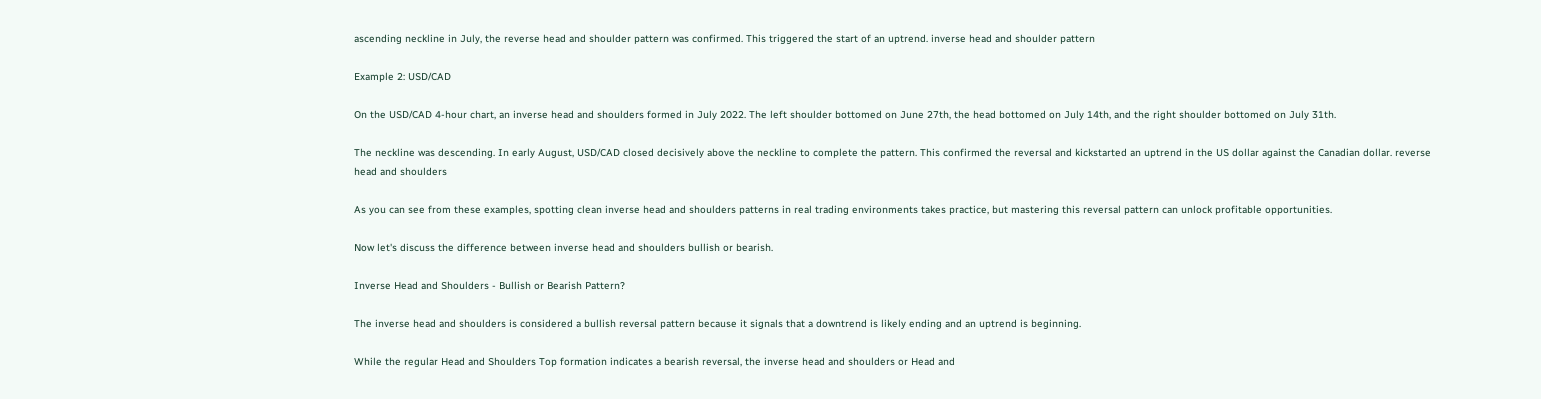ascending neckline in July, the reverse head and shoulder pattern was confirmed. This triggered the start of an uptrend. inverse head and shoulder pattern

Example 2: USD/CAD

On the USD/CAD 4-hour chart, an inverse head and shoulders formed in July 2022. The left shoulder bottomed on June 27th, the head bottomed on July 14th, and the right shoulder bottomed on July 31th.

The neckline was descending. In early August, USD/CAD closed decisively above the neckline to complete the pattern. This confirmed the reversal and kickstarted an uptrend in the US dollar against the Canadian dollar. reverse head and shoulders

As you can see from these examples, spotting clean inverse head and shoulders patterns in real trading environments takes practice, but mastering this reversal pattern can unlock profitable opportunities.

Now let's discuss the difference between inverse head and shoulders bullish or bearish.

Inverse Head and Shoulders - Bullish or Bearish Pattern?

The inverse head and shoulders is considered a bullish reversal pattern because it signals that a downtrend is likely ending and an uptrend is beginning.

While the regular Head and Shoulders Top formation indicates a bearish reversal, the inverse head and shoulders or Head and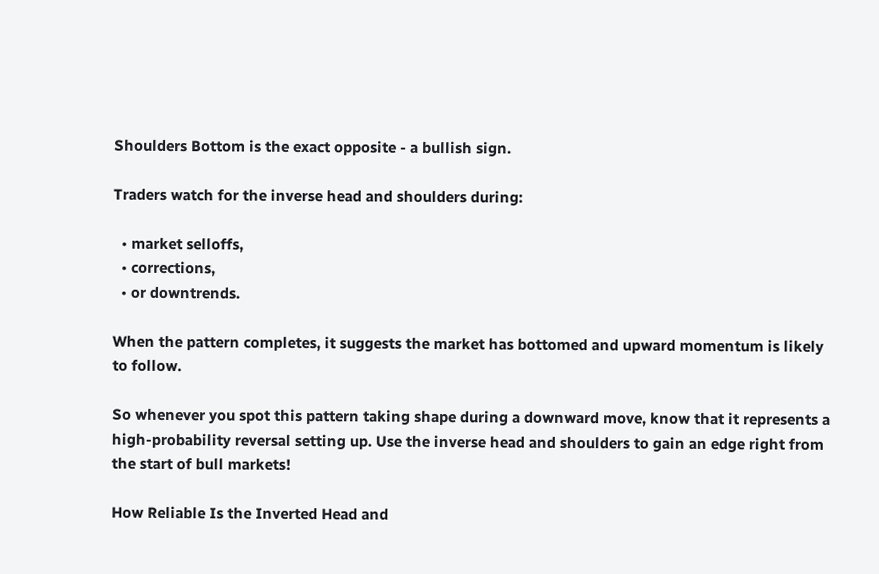Shoulders Bottom is the exact opposite - a bullish sign.

Traders watch for the inverse head and shoulders during:

  • market selloffs,
  • corrections,
  • or downtrends.

When the pattern completes, it suggests the market has bottomed and upward momentum is likely to follow.

So whenever you spot this pattern taking shape during a downward move, know that it represents a high-probability reversal setting up. Use the inverse head and shoulders to gain an edge right from the start of bull markets!

How Reliable Is the Inverted Head and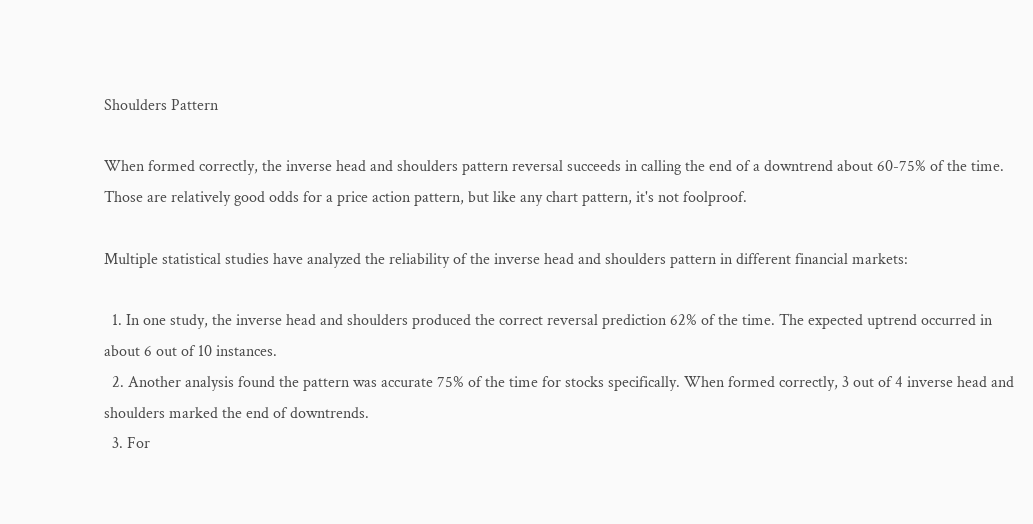Shoulders Pattern

When formed correctly, the inverse head and shoulders pattern reversal succeeds in calling the end of a downtrend about 60-75% of the time. Those are relatively good odds for a price action pattern, but like any chart pattern, it's not foolproof.

Multiple statistical studies have analyzed the reliability of the inverse head and shoulders pattern in different financial markets:

  1. In one study, the inverse head and shoulders produced the correct reversal prediction 62% of the time. The expected uptrend occurred in about 6 out of 10 instances.
  2. Another analysis found the pattern was accurate 75% of the time for stocks specifically. When formed correctly, 3 out of 4 inverse head and shoulders marked the end of downtrends.
  3. For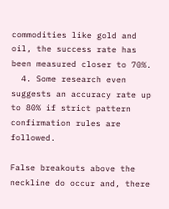commodities like gold and oil, the success rate has been measured closer to 70%.
  4. Some research even suggests an accuracy rate up to 80% if strict pattern confirmation rules are followed.

False breakouts above the neckline do occur and, there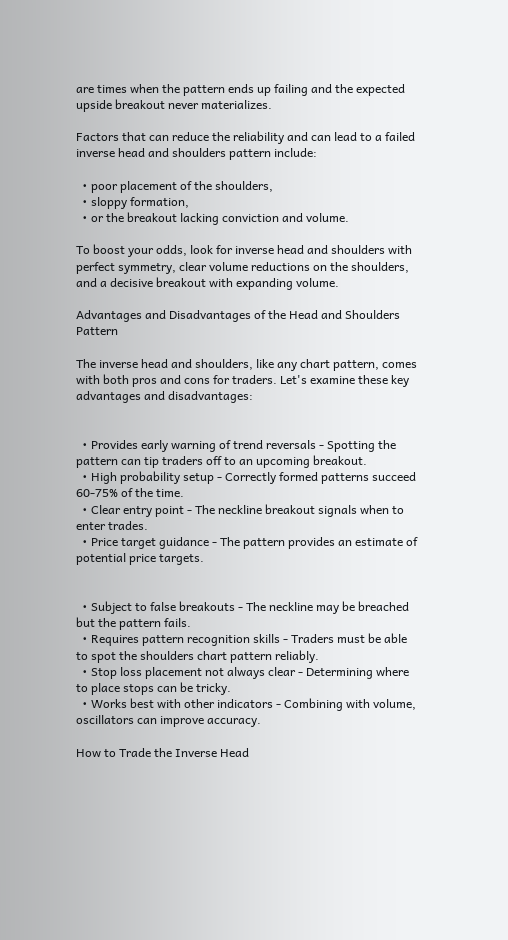are times when the pattern ends up failing and the expected upside breakout never materializes.

Factors that can reduce the reliability and can lead to a failed inverse head and shoulders pattern include:

  • poor placement of the shoulders,
  • sloppy formation,
  • or the breakout lacking conviction and volume.

To boost your odds, look for inverse head and shoulders with perfect symmetry, clear volume reductions on the shoulders, and a decisive breakout with expanding volume.

Advantages and Disadvantages of the Head and Shoulders Pattern

The inverse head and shoulders, like any chart pattern, comes with both pros and cons for traders. Let's examine these key advantages and disadvantages:


  • Provides early warning of trend reversals - Spotting the pattern can tip traders off to an upcoming breakout.
  • High probability setup - Correctly formed patterns succeed 60-75% of the time.
  • Clear entry point - The neckline breakout signals when to enter trades.
  • Price target guidance - The pattern provides an estimate of potential price targets.


  • Subject to false breakouts - The neckline may be breached but the pattern fails.
  • Requires pattern recognition skills - Traders must be able to spot the shoulders chart pattern reliably.
  • Stop loss placement not always clear - Determining where to place stops can be tricky.
  • Works best with other indicators - Combining with volume, oscillators can improve accuracy.

How to Trade the Inverse Head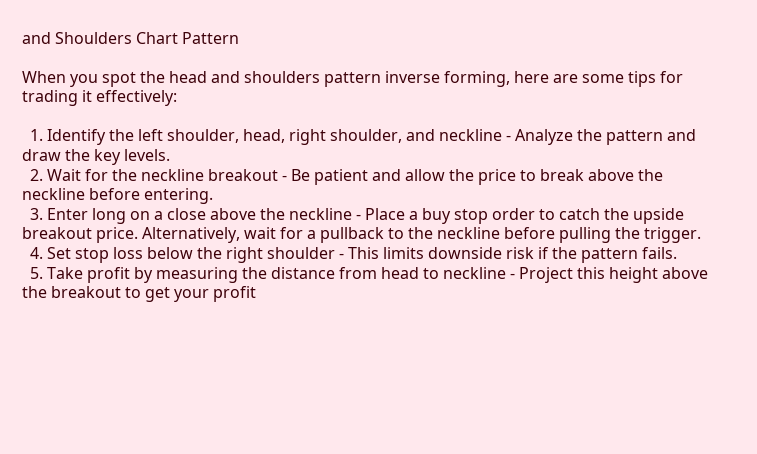and Shoulders Chart Pattern

When you spot the head and shoulders pattern inverse forming, here are some tips for trading it effectively:

  1. Identify the left shoulder, head, right shoulder, and neckline - Analyze the pattern and draw the key levels.
  2. Wait for the neckline breakout - Be patient and allow the price to break above the neckline before entering.
  3. Enter long on a close above the neckline - Place a buy stop order to catch the upside breakout price. Alternatively, wait for a pullback to the neckline before pulling the trigger.
  4. Set stop loss below the right shoulder - This limits downside risk if the pattern fails.
  5. Take profit by measuring the distance from head to neckline - Project this height above the breakout to get your profit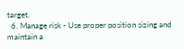target.
  6. Manage risk - Use proper position sizing and maintain a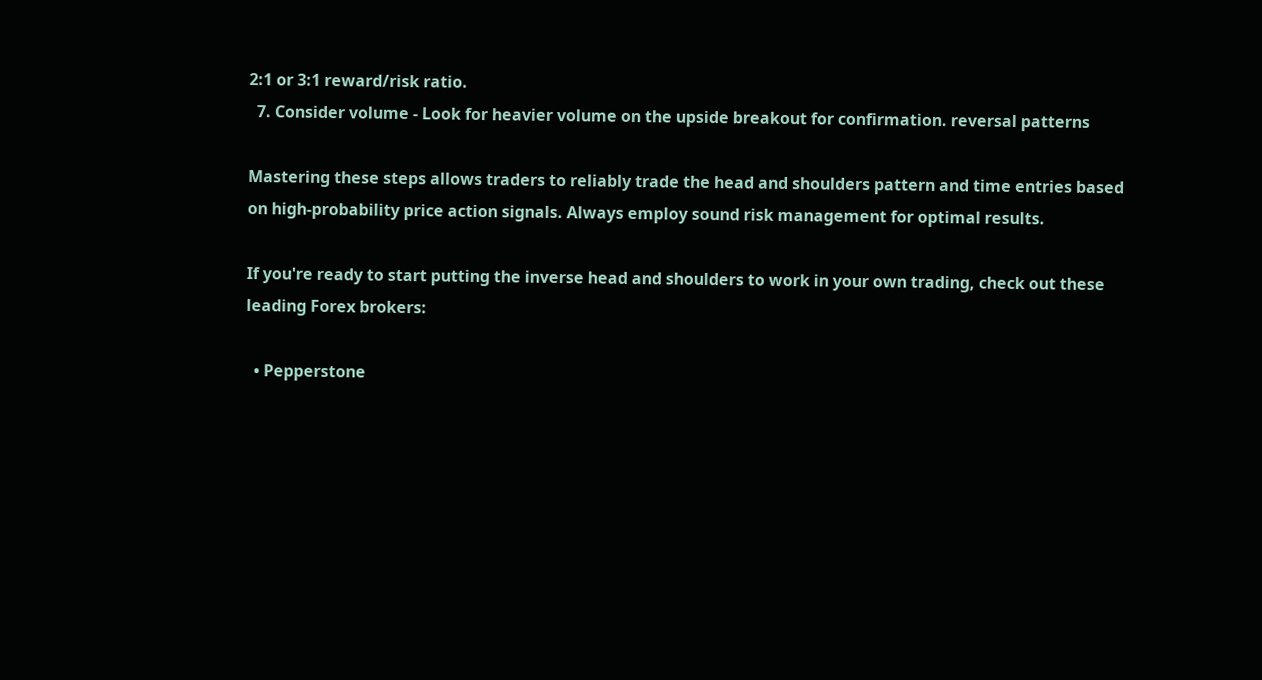2:1 or 3:1 reward/risk ratio.
  7. Consider volume - Look for heavier volume on the upside breakout for confirmation. reversal patterns

Mastering these steps allows traders to reliably trade the head and shoulders pattern and time entries based on high-probability price action signals. Always employ sound risk management for optimal results.

If you're ready to start putting the inverse head and shoulders to work in your own trading, check out these leading Forex brokers:

  • Pepperstone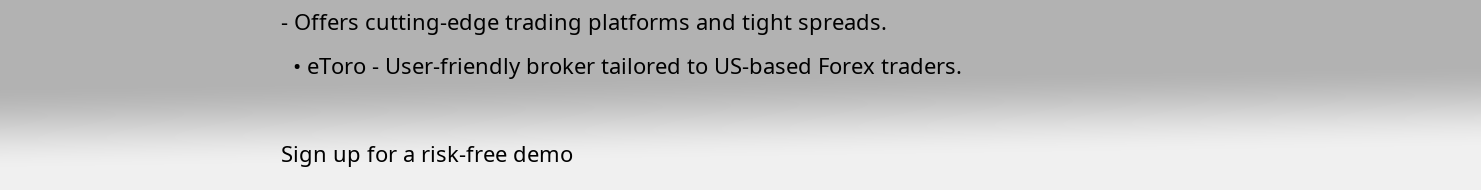- Offers cutting-edge trading platforms and tight spreads.
  • eToro - User-friendly broker tailored to US-based Forex traders.

Sign up for a risk-free demo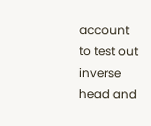account to test out inverse head and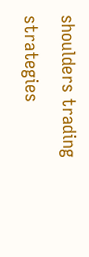shoulders trading strategies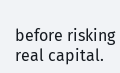before risking real capital.